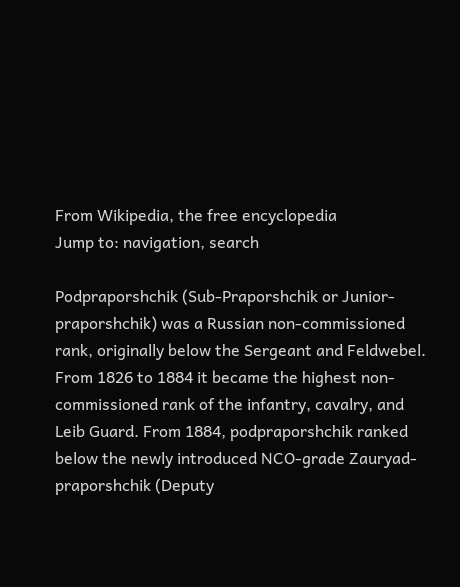From Wikipedia, the free encyclopedia
Jump to: navigation, search

Podpraporshchik (Sub-Praporshchik or Junior-praporshchik) was a Russian non-commissioned rank, originally below the Sergeant and Feldwebel. From 1826 to 1884 it became the highest non-commissioned rank of the infantry, cavalry, and Leib Guard. From 1884, podpraporshchik ranked below the newly introduced NCO-grade Zauryad-praporshchik (Deputy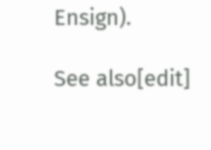Ensign).

See also[edit]